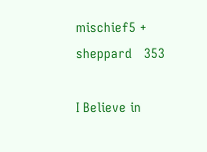mischief5 + sheppard   353

I Believe in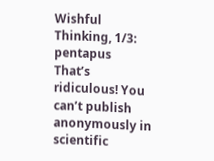Wishful Thinking, 1/3: pentapus
That’s ridiculous! You can’t publish anonymously in scientific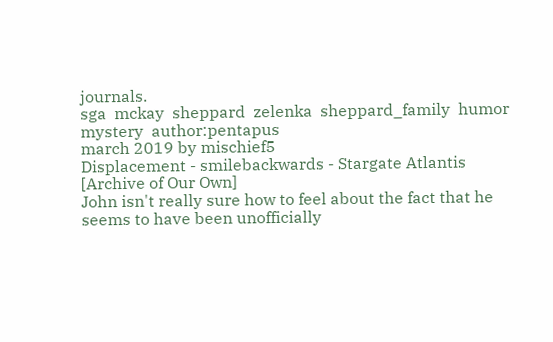journals.
sga  mckay  sheppard  zelenka  sheppard_family  humor  mystery  author:pentapus
march 2019 by mischief5
Displacement - smilebackwards - Stargate Atlantis [Archive of Our Own]
John isn't really sure how to feel about the fact that he seems to have been unofficially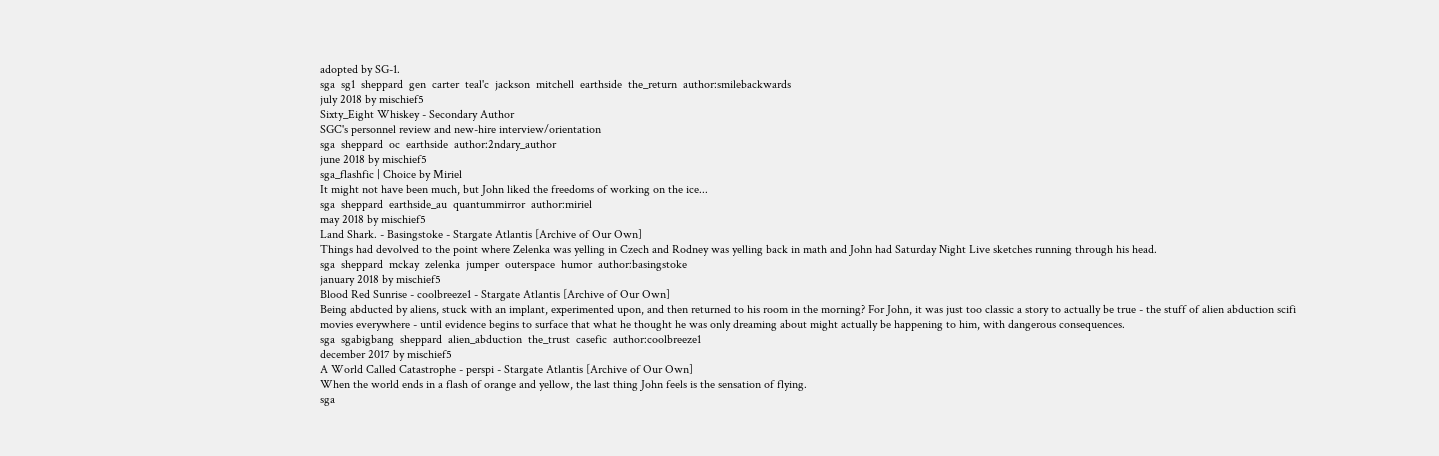adopted by SG-1.
sga  sg1  sheppard  gen  carter  teal'c  jackson  mitchell  earthside  the_return  author:smilebackwards
july 2018 by mischief5
Sixty_Eight Whiskey - Secondary Author
SGC's personnel review and new-hire interview/orientation
sga  sheppard  oc  earthside  author:2ndary_author
june 2018 by mischief5
sga_flashfic | Choice by Miriel
It might not have been much, but John liked the freedoms of working on the ice...
sga  sheppard  earthside_au  quantummirror  author:miriel
may 2018 by mischief5
Land Shark. - Basingstoke - Stargate Atlantis [Archive of Our Own]
Things had devolved to the point where Zelenka was yelling in Czech and Rodney was yelling back in math and John had Saturday Night Live sketches running through his head.
sga  sheppard  mckay  zelenka  jumper  outerspace  humor  author:basingstoke
january 2018 by mischief5
Blood Red Sunrise - coolbreeze1 - Stargate Atlantis [Archive of Our Own]
Being abducted by aliens, stuck with an implant, experimented upon, and then returned to his room in the morning? For John, it was just too classic a story to actually be true - the stuff of alien abduction scifi movies everywhere - until evidence begins to surface that what he thought he was only dreaming about might actually be happening to him, with dangerous consequences.
sga  sgabigbang  sheppard  alien_abduction  the_trust  casefic  author:coolbreeze1
december 2017 by mischief5
A World Called Catastrophe - perspi - Stargate Atlantis [Archive of Our Own]
When the world ends in a flash of orange and yellow, the last thing John feels is the sensation of flying.
sga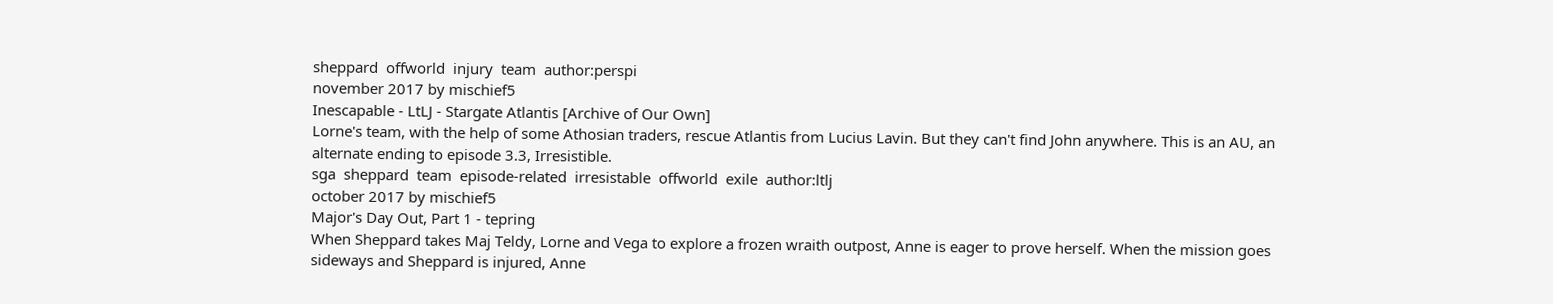sheppard  offworld  injury  team  author:perspi
november 2017 by mischief5
Inescapable - LtLJ - Stargate Atlantis [Archive of Our Own]
Lorne's team, with the help of some Athosian traders, rescue Atlantis from Lucius Lavin. But they can't find John anywhere. This is an AU, an alternate ending to episode 3.3, Irresistible.
sga  sheppard  team  episode-related  irresistable  offworld  exile  author:ltlj
october 2017 by mischief5
Major's Day Out, Part 1 - tepring
When Sheppard takes Maj Teldy, Lorne and Vega to explore a frozen wraith outpost, Anne is eager to prove herself. When the mission goes sideways and Sheppard is injured, Anne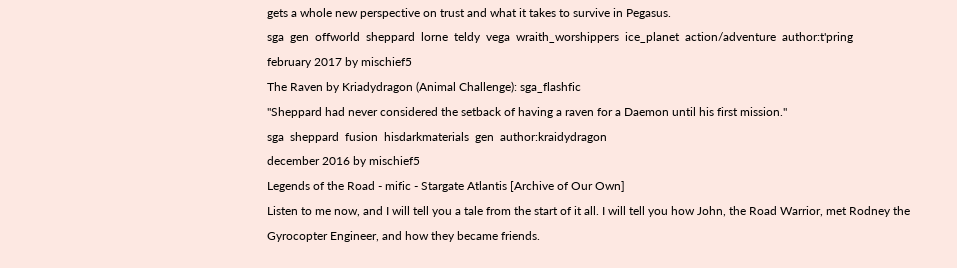gets a whole new perspective on trust and what it takes to survive in Pegasus.
sga  gen  offworld  sheppard  lorne  teldy  vega  wraith_worshippers  ice_planet  action/adventure  author:t'pring
february 2017 by mischief5
The Raven by Kriadydragon (Animal Challenge): sga_flashfic
"Sheppard had never considered the setback of having a raven for a Daemon until his first mission."
sga  sheppard  fusion  hisdarkmaterials  gen  author:kraidydragon
december 2016 by mischief5
Legends of the Road - mific - Stargate Atlantis [Archive of Our Own]
Listen to me now, and I will tell you a tale from the start of it all. I will tell you how John, the Road Warrior, met Rodney the Gyrocopter Engineer, and how they became friends.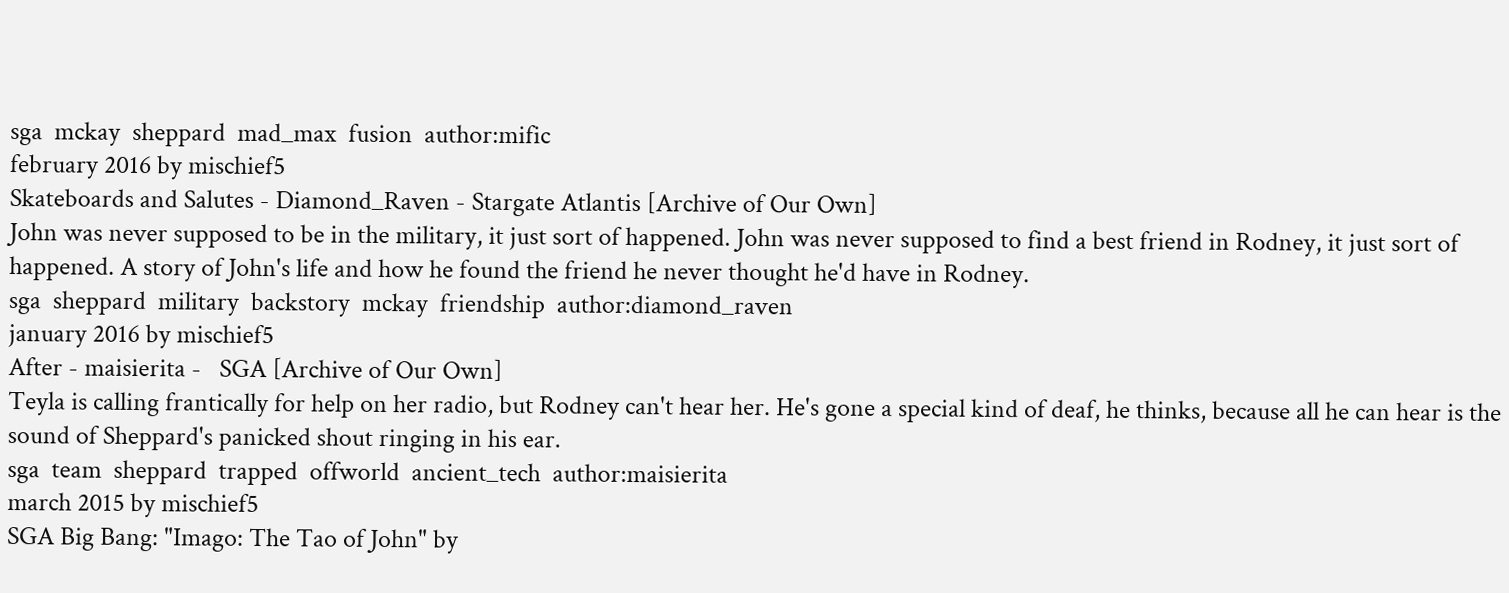sga  mckay  sheppard  mad_max  fusion  author:mific
february 2016 by mischief5
Skateboards and Salutes - Diamond_Raven - Stargate Atlantis [Archive of Our Own]
John was never supposed to be in the military, it just sort of happened. John was never supposed to find a best friend in Rodney, it just sort of happened. A story of John's life and how he found the friend he never thought he'd have in Rodney.
sga  sheppard  military  backstory  mckay  friendship  author:diamond_raven
january 2016 by mischief5
After - maisierita -   SGA [Archive of Our Own]
Teyla is calling frantically for help on her radio, but Rodney can't hear her. He's gone a special kind of deaf, he thinks, because all he can hear is the sound of Sheppard's panicked shout ringing in his ear.
sga  team  sheppard  trapped  offworld  ancient_tech  author:maisierita
march 2015 by mischief5
SGA Big Bang: "Imago: The Tao of John" by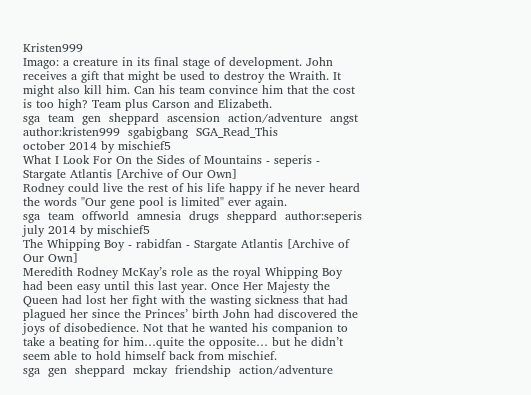Kristen999
Imago: a creature in its final stage of development. John receives a gift that might be used to destroy the Wraith. It might also kill him. Can his team convince him that the cost is too high? Team plus Carson and Elizabeth.
sga  team  gen  sheppard  ascension  action/adventure  angst  author:kristen999  sgabigbang  SGA_Read_This
october 2014 by mischief5
What I Look For On the Sides of Mountains - seperis - Stargate Atlantis [Archive of Our Own]
Rodney could live the rest of his life happy if he never heard the words "Our gene pool is limited" ever again.
sga  team  offworld  amnesia  drugs  sheppard  author:seperis
july 2014 by mischief5
The Whipping Boy - rabidfan - Stargate Atlantis [Archive of Our Own]
Meredith Rodney McKay’s role as the royal Whipping Boy had been easy until this last year. Once Her Majesty the Queen had lost her fight with the wasting sickness that had plagued her since the Princes’ birth John had discovered the joys of disobedience. Not that he wanted his companion to take a beating for him…quite the opposite… but he didn’t seem able to hold himself back from mischief.
sga  gen  sheppard  mckay  friendship  action/adventure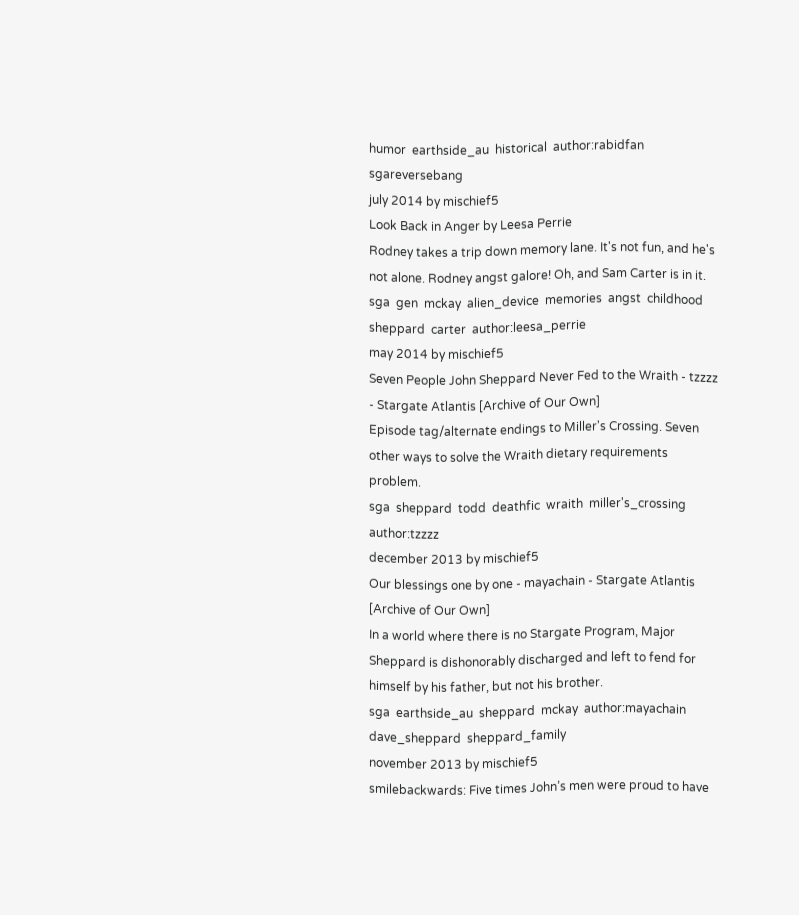humor  earthside_au  historical  author:rabidfan  sgareversebang
july 2014 by mischief5
Look Back in Anger by Leesa Perrie
Rodney takes a trip down memory lane. It's not fun, and he's not alone. Rodney angst galore! Oh, and Sam Carter is in it.
sga  gen  mckay  alien_device  memories  angst  childhood  sheppard  carter  author:leesa_perrie
may 2014 by mischief5
Seven People John Sheppard Never Fed to the Wraith - tzzzz - Stargate Atlantis [Archive of Our Own]
Episode tag/alternate endings to Miller's Crossing. Seven other ways to solve the Wraith dietary requirements problem.
sga  sheppard  todd  deathfic  wraith  miller's_crossing  author:tzzzz
december 2013 by mischief5
Our blessings one by one - mayachain - Stargate Atlantis [Archive of Our Own]
In a world where there is no Stargate Program, Major Sheppard is dishonorably discharged and left to fend for himself by his father, but not his brother.
sga  earthside_au  sheppard  mckay  author:mayachain  dave_sheppard  sheppard_family
november 2013 by mischief5
smilebackwards: Five times John’s men were proud to have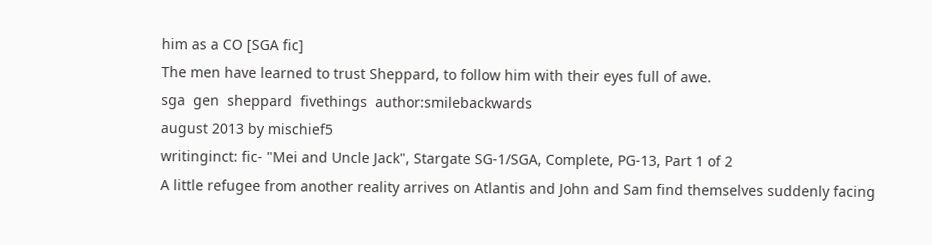him as a CO [SGA fic]
The men have learned to trust Sheppard, to follow him with their eyes full of awe.
sga  gen  sheppard  fivethings  author:smilebackwards
august 2013 by mischief5
writinginct: fic- "Mei and Uncle Jack", Stargate SG-1/SGA, Complete, PG-13, Part 1 of 2
A little refugee from another reality arrives on Atlantis and John and Sam find themselves suddenly facing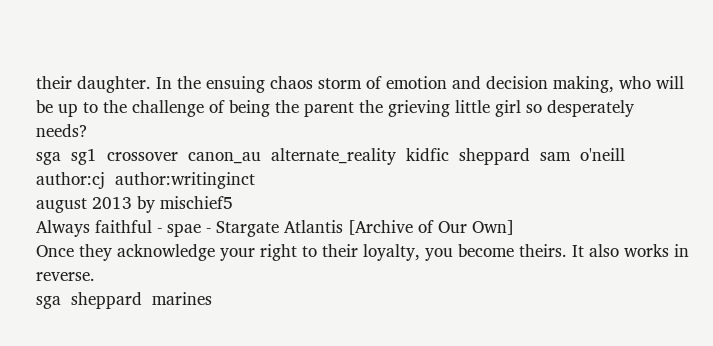their daughter. In the ensuing chaos storm of emotion and decision making, who will be up to the challenge of being the parent the grieving little girl so desperately needs?
sga  sg1  crossover  canon_au  alternate_reality  kidfic  sheppard  sam  o'neill  author:cj  author:writinginct
august 2013 by mischief5
Always faithful - spae - Stargate Atlantis [Archive of Our Own]
Once they acknowledge your right to their loyalty, you become theirs. It also works in reverse.
sga  sheppard  marines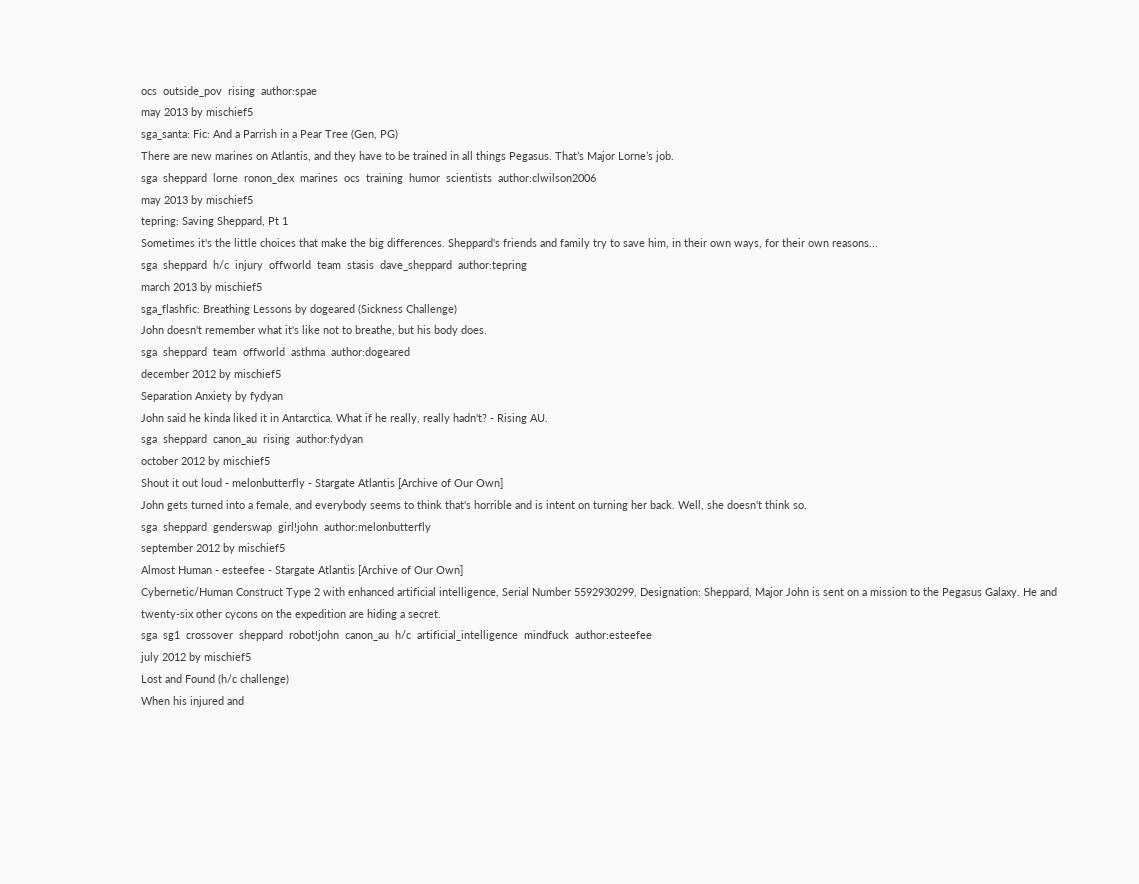ocs  outside_pov  rising  author:spae
may 2013 by mischief5
sga_santa: Fic: And a Parrish in a Pear Tree (Gen, PG)
There are new marines on Atlantis, and they have to be trained in all things Pegasus. That’s Major Lorne’s job.
sga  sheppard  lorne  ronon_dex  marines  ocs  training  humor  scientists  author:clwilson2006
may 2013 by mischief5
tepring: Saving Sheppard, Pt 1
Sometimes it's the little choices that make the big differences. Sheppard's friends and family try to save him, in their own ways, for their own reasons...
sga  sheppard  h/c  injury  offworld  team  stasis  dave_sheppard  author:tepring
march 2013 by mischief5
sga_flashfic: Breathing Lessons by dogeared (Sickness Challenge)
John doesn't remember what it's like not to breathe, but his body does.
sga  sheppard  team  offworld  asthma  author:dogeared
december 2012 by mischief5
Separation Anxiety by fydyan
John said he kinda liked it in Antarctica. What if he really, really hadn't? - Rising AU.
sga  sheppard  canon_au  rising  author:fydyan
october 2012 by mischief5
Shout it out loud - melonbutterfly - Stargate Atlantis [Archive of Our Own]
John gets turned into a female, and everybody seems to think that's horrible and is intent on turning her back. Well, she doesn't think so.
sga  sheppard  genderswap  girl!john  author:melonbutterfly
september 2012 by mischief5
Almost Human - esteefee - Stargate Atlantis [Archive of Our Own]
Cybernetic/Human Construct Type 2 with enhanced artificial intelligence, Serial Number 5592930299, Designation: Sheppard, Major John is sent on a mission to the Pegasus Galaxy. He and twenty-six other cycons on the expedition are hiding a secret.
sga  sg1  crossover  sheppard  robot!john  canon_au  h/c  artificial_intelligence  mindfuck  author:esteefee
july 2012 by mischief5
Lost and Found (h/c challenge)
When his injured and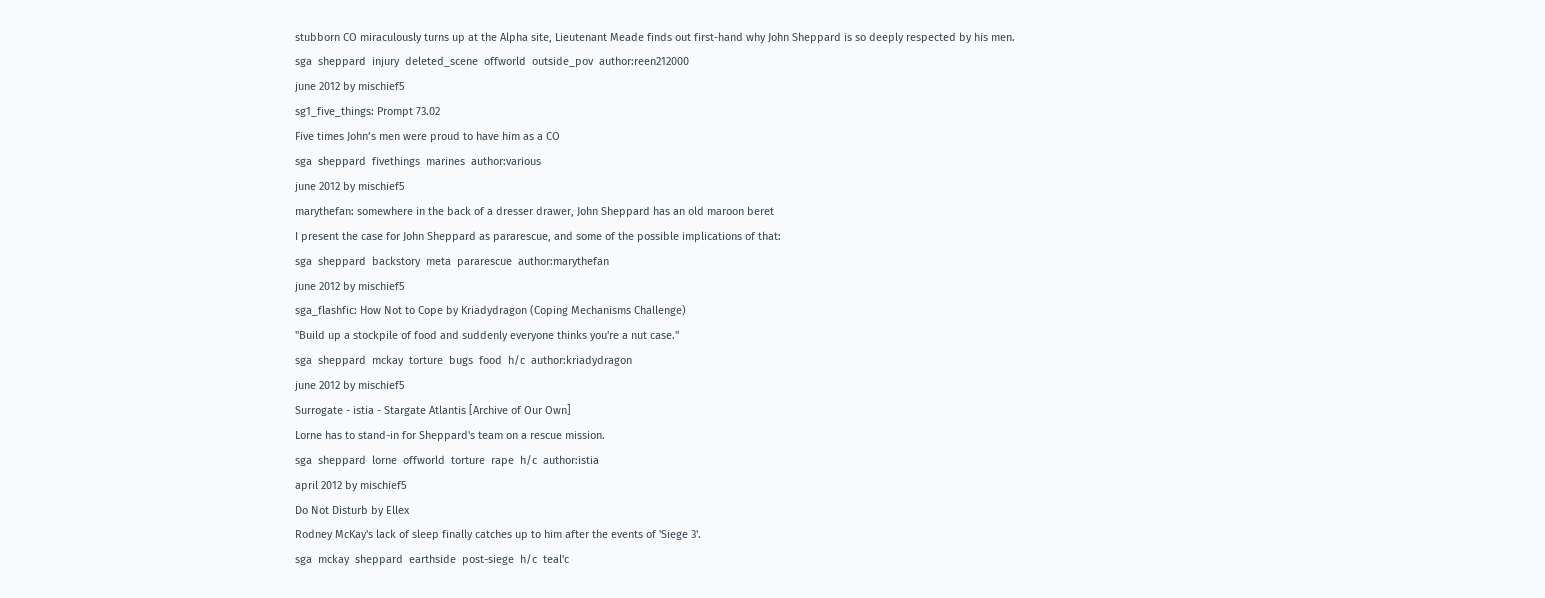stubborn CO miraculously turns up at the Alpha site, Lieutenant Meade finds out first-hand why John Sheppard is so deeply respected by his men.
sga  sheppard  injury  deleted_scene  offworld  outside_pov  author:reen212000
june 2012 by mischief5
sg1_five_things: Prompt 73.02
Five times John’s men were proud to have him as a CO
sga  sheppard  fivethings  marines  author:various
june 2012 by mischief5
marythefan: somewhere in the back of a dresser drawer, John Sheppard has an old maroon beret
I present the case for John Sheppard as pararescue, and some of the possible implications of that:
sga  sheppard  backstory  meta  pararescue  author:marythefan
june 2012 by mischief5
sga_flashfic: How Not to Cope by Kriadydragon (Coping Mechanisms Challenge)
"Build up a stockpile of food and suddenly everyone thinks you're a nut case."
sga  sheppard  mckay  torture  bugs  food  h/c  author:kriadydragon
june 2012 by mischief5
Surrogate - istia - Stargate Atlantis [Archive of Our Own]
Lorne has to stand-in for Sheppard's team on a rescue mission.
sga  sheppard  lorne  offworld  torture  rape  h/c  author:istia
april 2012 by mischief5
Do Not Disturb by Ellex
Rodney McKay's lack of sleep finally catches up to him after the events of 'Siege 3'.
sga  mckay  sheppard  earthside  post-siege  h/c  teal'c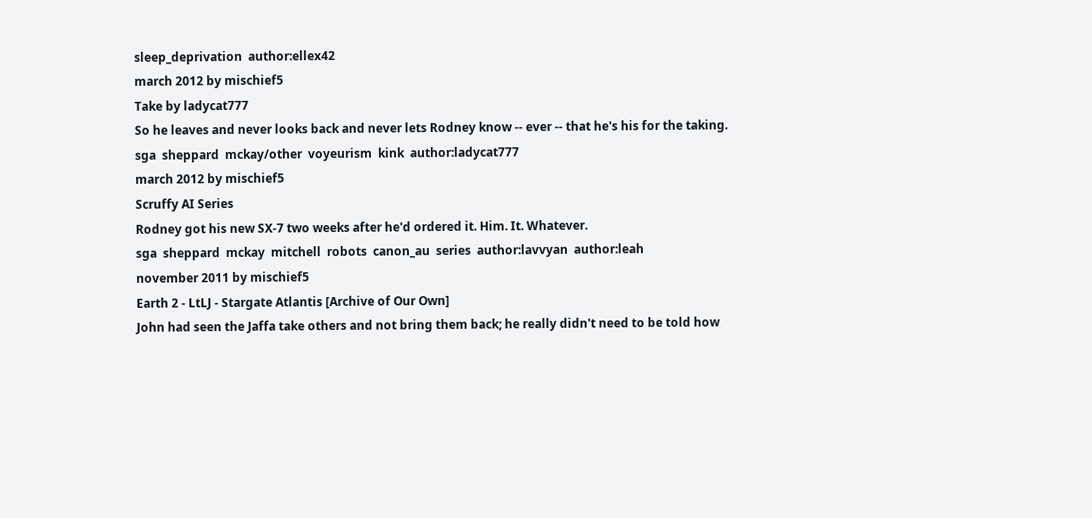sleep_deprivation  author:ellex42
march 2012 by mischief5
Take by ladycat777
So he leaves and never looks back and never lets Rodney know -- ever -- that he's his for the taking.
sga  sheppard  mckay/other  voyeurism  kink  author:ladycat777
march 2012 by mischief5
Scruffy AI Series
Rodney got his new SX-7 two weeks after he'd ordered it. Him. It. Whatever.
sga  sheppard  mckay  mitchell  robots  canon_au  series  author:lavvyan  author:leah
november 2011 by mischief5
Earth 2 - LtLJ - Stargate Atlantis [Archive of Our Own]
John had seen the Jaffa take others and not bring them back; he really didn't need to be told how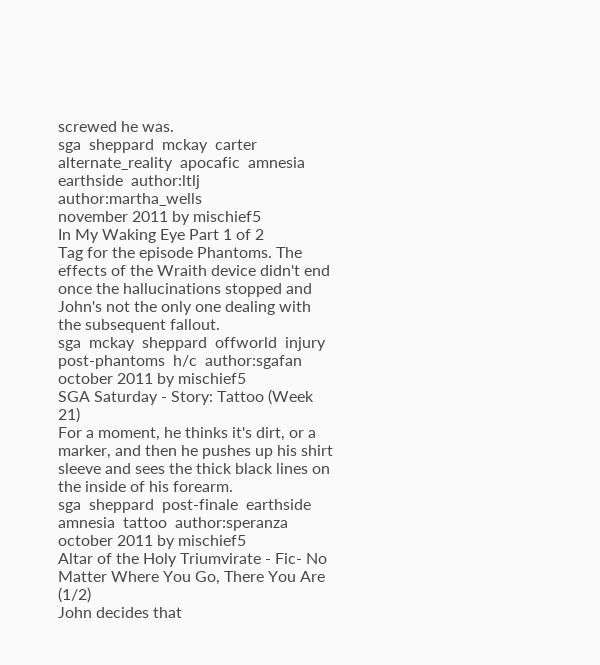screwed he was.
sga  sheppard  mckay  carter  alternate_reality  apocafic  amnesia  earthside  author:ltlj  author:martha_wells
november 2011 by mischief5
In My Waking Eye Part 1 of 2
Tag for the episode Phantoms. The effects of the Wraith device didn't end once the hallucinations stopped and John's not the only one dealing with the subsequent fallout.
sga  mckay  sheppard  offworld  injury  post-phantoms  h/c  author:sgafan
october 2011 by mischief5
SGA Saturday - Story: Tattoo (Week 21)
For a moment, he thinks it's dirt, or a marker, and then he pushes up his shirt sleeve and sees the thick black lines on the inside of his forearm.
sga  sheppard  post-finale  earthside  amnesia  tattoo  author:speranza
october 2011 by mischief5
Altar of the Holy Triumvirate - Fic- No Matter Where You Go, There You Are (1/2)
John decides that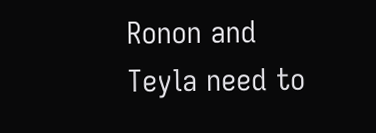Ronon and Teyla need to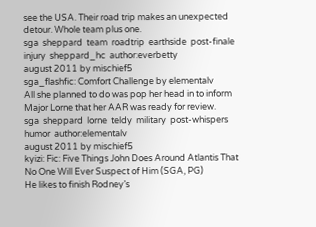see the USA. Their road trip makes an unexpected detour. Whole team plus one.
sga  sheppard  team  roadtrip  earthside  post-finale  injury  sheppard_hc  author:everbetty
august 2011 by mischief5
sga_flashfic: Comfort Challenge by elementalv
All she planned to do was pop her head in to inform Major Lorne that her AAR was ready for review.
sga  sheppard  lorne  teldy  military  post-whispers  humor  author:elementalv
august 2011 by mischief5
kyizi: Fic: Five Things John Does Around Atlantis That No One Will Ever Suspect of Him (SGA, PG)
He likes to finish Rodney’s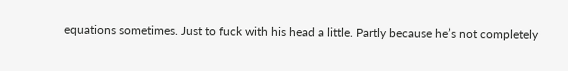equations sometimes. Just to fuck with his head a little. Partly because he’s not completely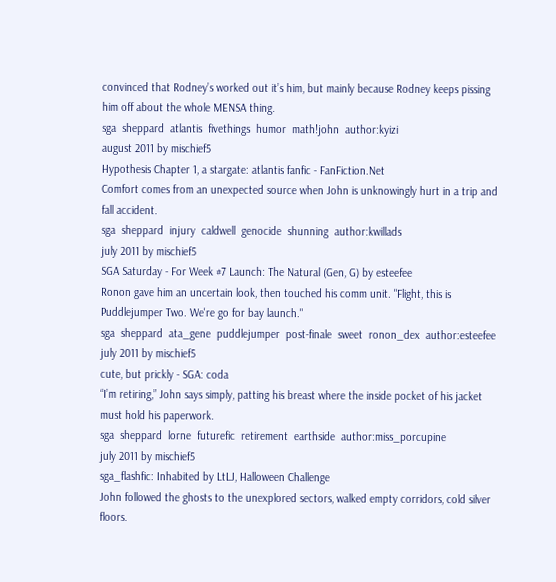convinced that Rodney’s worked out it’s him, but mainly because Rodney keeps pissing him off about the whole MENSA thing.
sga  sheppard  atlantis  fivethings  humor  math!john  author:kyizi
august 2011 by mischief5
Hypothesis Chapter 1, a stargate: atlantis fanfic - FanFiction.Net
Comfort comes from an unexpected source when John is unknowingly hurt in a trip and fall accident.
sga  sheppard  injury  caldwell  genocide  shunning  author:kwillads
july 2011 by mischief5
SGA Saturday - For Week #7 Launch: The Natural (Gen, G) by esteefee
Ronon gave him an uncertain look, then touched his comm unit. "Flight, this is Puddlejumper Two. We're go for bay launch."
sga  sheppard  ata_gene  puddlejumper  post-finale  sweet  ronon_dex  author:esteefee
july 2011 by mischief5
cute, but prickly - SGA: coda
“I’m retiring,” John says simply, patting his breast where the inside pocket of his jacket must hold his paperwork.
sga  sheppard  lorne  futurefic  retirement  earthside  author:miss_porcupine
july 2011 by mischief5
sga_flashfic: Inhabited by LtLJ, Halloween Challenge
John followed the ghosts to the unexplored sectors, walked empty corridors, cold silver floors.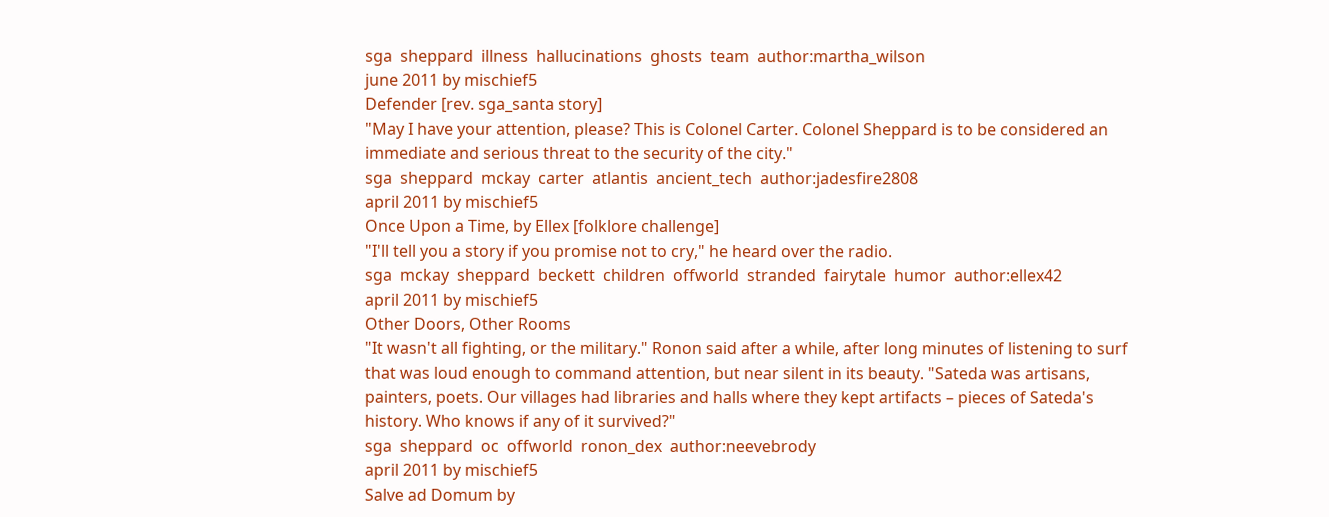sga  sheppard  illness  hallucinations  ghosts  team  author:martha_wilson
june 2011 by mischief5
Defender [rev. sga_santa story]
"May I have your attention, please? This is Colonel Carter. Colonel Sheppard is to be considered an immediate and serious threat to the security of the city."
sga  sheppard  mckay  carter  atlantis  ancient_tech  author:jadesfire2808
april 2011 by mischief5
Once Upon a Time, by Ellex [folklore challenge]
"I'll tell you a story if you promise not to cry," he heard over the radio.
sga  mckay  sheppard  beckett  children  offworld  stranded  fairytale  humor  author:ellex42
april 2011 by mischief5
Other Doors, Other Rooms
"It wasn't all fighting, or the military." Ronon said after a while, after long minutes of listening to surf that was loud enough to command attention, but near silent in its beauty. "Sateda was artisans, painters, poets. Our villages had libraries and halls where they kept artifacts – pieces of Sateda's history. Who knows if any of it survived?"
sga  sheppard  oc  offworld  ronon_dex  author:neevebrody
april 2011 by mischief5
Salve ad Domum by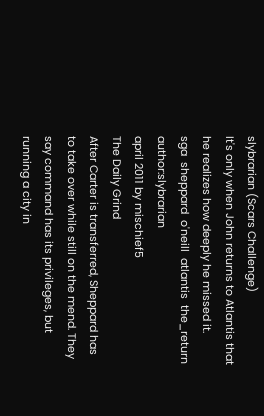slybrarian (Scars Challenge)
It's only when John returns to Atlantis that he realizes how deeply he missed it.
sga  sheppard  o'neill  atlantis  the_return  author:slybrarian
april 2011 by mischief5
The Daily Grind
After Carter is transferred, Sheppard has to take over while still on the mend. They say command has its privileges, but running a city in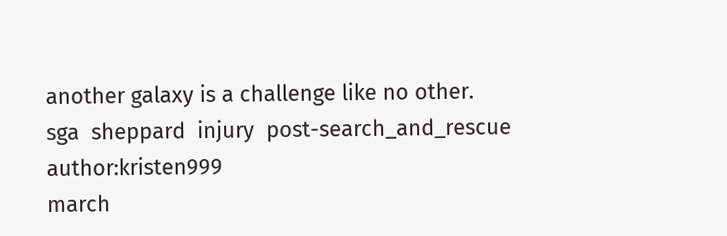another galaxy is a challenge like no other.
sga  sheppard  injury  post-search_and_rescue  author:kristen999
march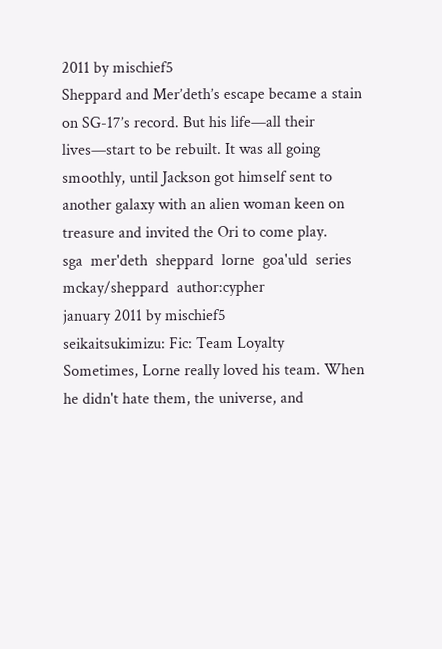2011 by mischief5
Sheppard and Mer’deth’s escape became a stain on SG-17’s record. But his life—all their lives—start to be rebuilt. It was all going smoothly, until Jackson got himself sent to another galaxy with an alien woman keen on treasure and invited the Ori to come play.
sga  mer'deth  sheppard  lorne  goa'uld  series  mckay/sheppard  author:cypher
january 2011 by mischief5
seikaitsukimizu: Fic: Team Loyalty
Sometimes, Lorne really loved his team. When he didn't hate them, the universe, and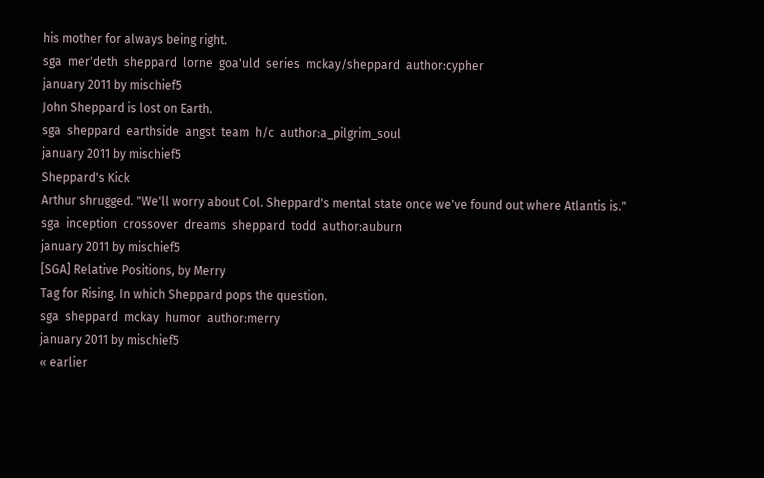his mother for always being right.
sga  mer'deth  sheppard  lorne  goa'uld  series  mckay/sheppard  author:cypher
january 2011 by mischief5
John Sheppard is lost on Earth.
sga  sheppard  earthside  angst  team  h/c  author:a_pilgrim_soul
january 2011 by mischief5
Sheppard's Kick
Arthur shrugged. "We'll worry about Col. Sheppard's mental state once we've found out where Atlantis is."
sga  inception  crossover  dreams  sheppard  todd  author:auburn
january 2011 by mischief5
[SGA] Relative Positions, by Merry
Tag for Rising. In which Sheppard pops the question.
sga  sheppard  mckay  humor  author:merry
january 2011 by mischief5
« earlier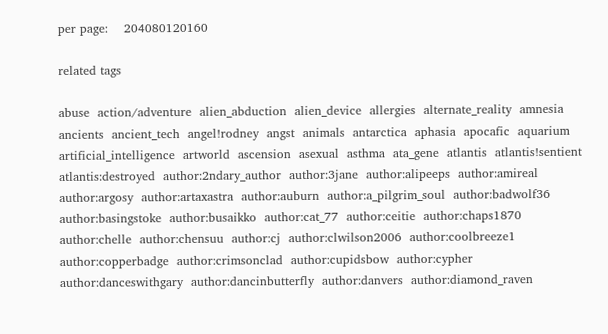per page:    204080120160

related tags

abuse  action/adventure  alien_abduction  alien_device  allergies  alternate_reality  amnesia  ancients  ancient_tech  angel!rodney  angst  animals  antarctica  aphasia  apocafic  aquarium  artificial_intelligence  artworld  ascension  asexual  asthma  ata_gene  atlantis  atlantis!sentient  atlantis:destroyed  author:2ndary_author  author:3jane  author:alipeeps  author:amireal  author:argosy  author:artaxastra  author:auburn  author:a_pilgrim_soul  author:badwolf36  author:basingstoke  author:busaikko  author:cat_77  author:ceitie  author:chaps1870  author:chelle  author:chensuu  author:cj  author:clwilson2006  author:coolbreeze1  author:copperbadge  author:crimsonclad  author:cupidsbow  author:cypher  author:danceswithgary  author:dancinbutterfly  author:danvers  author:diamond_raven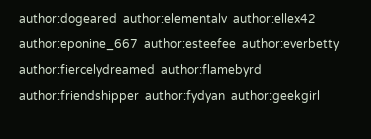author:dogeared  author:elementalv  author:ellex42  author:eponine_667  author:esteefee  author:everbetty  author:fiercelydreamed  author:flamebyrd  author:friendshipper  author:fydyan  author:geekgirl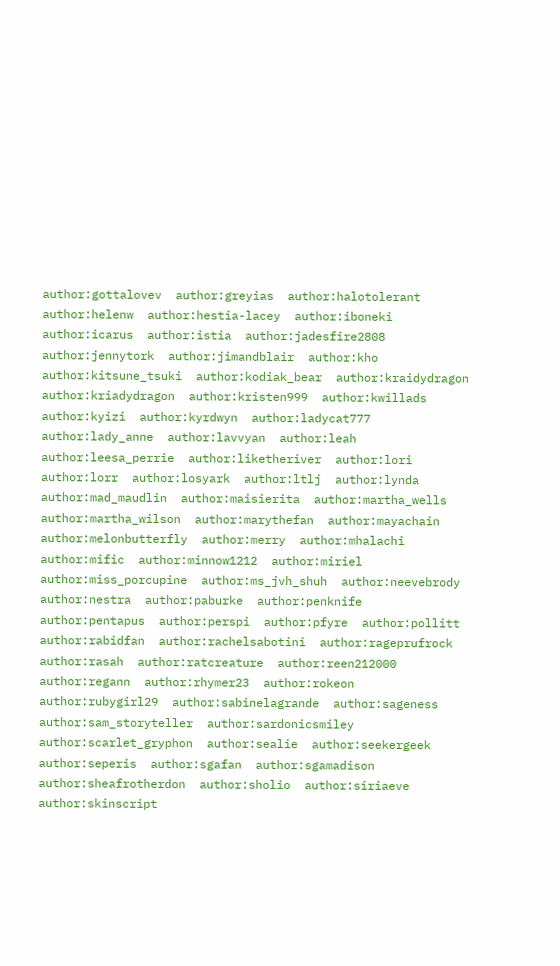author:gottalovev  author:greyias  author:halotolerant  author:helenw  author:hestia-lacey  author:iboneki  author:icarus  author:istia  author:jadesfire2808  author:jennytork  author:jimandblair  author:kho  author:kitsune_tsuki  author:kodiak_bear  author:kraidydragon  author:kriadydragon  author:kristen999  author:kwillads  author:kyizi  author:kyrdwyn  author:ladycat777  author:lady_anne  author:lavvyan  author:leah  author:leesa_perrie  author:liketheriver  author:lori  author:lorr  author:losyark  author:ltlj  author:lynda  author:mad_maudlin  author:maisierita  author:martha_wells  author:martha_wilson  author:marythefan  author:mayachain  author:melonbutterfly  author:merry  author:mhalachi  author:mific  author:minnow1212  author:miriel  author:miss_porcupine  author:ms_jvh_shuh  author:neevebrody  author:nestra  author:paburke  author:penknife  author:pentapus  author:perspi  author:pfyre  author:pollitt  author:rabidfan  author:rachelsabotini  author:rageprufrock  author:rasah  author:ratcreature  author:reen212000  author:regann  author:rhymer23  author:rokeon  author:rubygirl29  author:sabinelagrande  author:sageness  author:sam_storyteller  author:sardonicsmiley  author:scarlet_gryphon  author:sealie  author:seekergeek  author:seperis  author:sgafan  author:sgamadison  author:sheafrotherdon  author:sholio  author:siriaeve  author:skinscript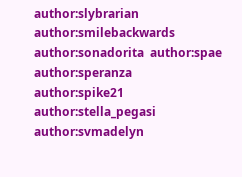author:slybrarian  author:smilebackwards  author:sonadorita  author:spae  author:speranza  author:spike21  author:stella_pegasi  author:svmadelyn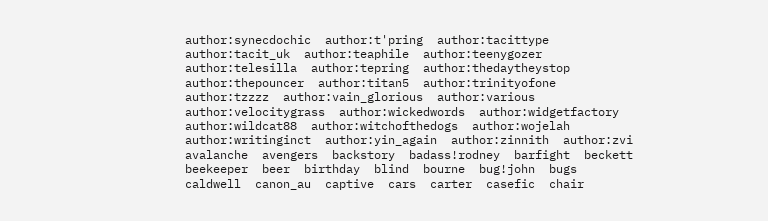author:synecdochic  author:t'pring  author:tacittype  author:tacit_uk  author:teaphile  author:teenygozer  author:telesilla  author:tepring  author:thedaytheystop  author:thepouncer  author:titan5  author:trinityofone  author:tzzzz  author:vain_glorious  author:various  author:velocitygrass  author:wickedwords  author:widgetfactory  author:wildcat88  author:witchofthedogs  author:wojelah  author:writinginct  author:yin_again  author:zinnith  author:zvi  avalanche  avengers  backstory  badass!rodney  barfight  beckett  beekeeper  beer  birthday  blind  bourne  bug!john  bugs  caldwell  canon_au  captive  cars  carter  casefic  chair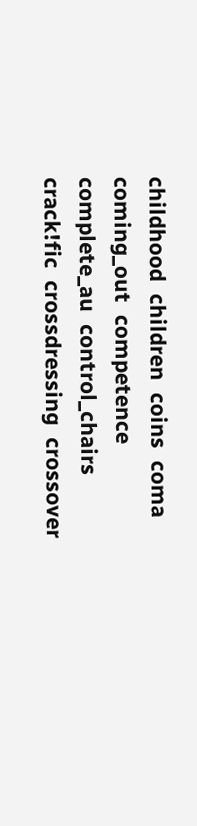childhood  children  coins  coma  coming_out  competence  complete_au  control_chairs  crack!fic  crossdressing  crossover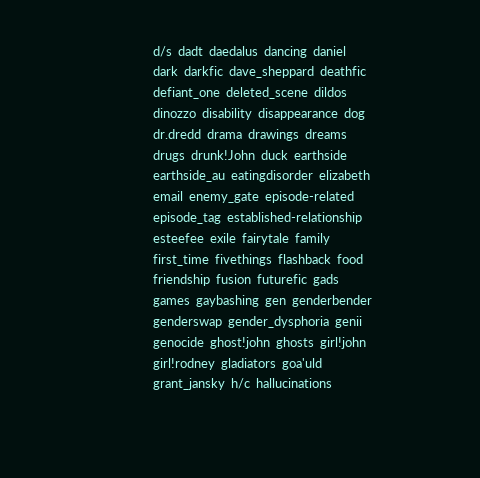d/s  dadt  daedalus  dancing  daniel  dark  darkfic  dave_sheppard  deathfic  defiant_one  deleted_scene  dildos  dinozzo  disability  disappearance  dog  dr.dredd  drama  drawings  dreams  drugs  drunk!John  duck  earthside  earthside_au  eatingdisorder  elizabeth  email  enemy_gate  episode-related  episode_tag  established-relationship  esteefee  exile  fairytale  family  first_time  fivethings  flashback  food  friendship  fusion  futurefic  gads  games  gaybashing  gen  genderbender  genderswap  gender_dysphoria  genii  genocide  ghost!john  ghosts  girl!john  girl!rodney  gladiators  goa'uld  grant_jansky  h/c  hallucinations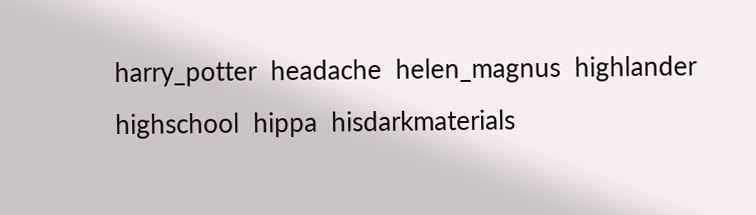harry_potter  headache  helen_magnus  highlander  highschool  hippa  hisdarkmaterials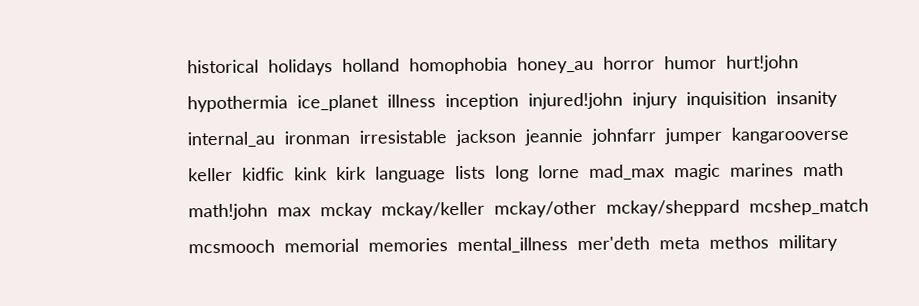historical  holidays  holland  homophobia  honey_au  horror  humor  hurt!john  hypothermia  ice_planet  illness  inception  injured!john  injury  inquisition  insanity  internal_au  ironman  irresistable  jackson  jeannie  johnfarr  jumper  kangarooverse  keller  kidfic  kink  kirk  language  lists  long  lorne  mad_max  magic  marines  math  math!john  max  mckay  mckay/keller  mckay/other  mckay/sheppard  mcshep_match  mcsmooch  memorial  memories  mental_illness  mer'deth  meta  methos  military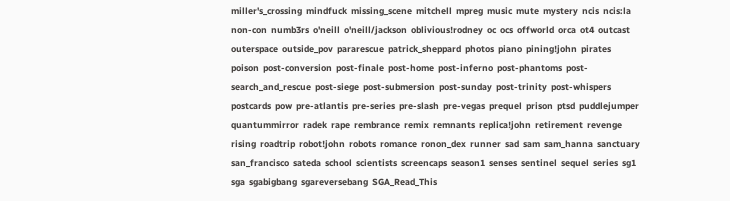miller's_crossing  mindfuck  missing_scene  mitchell  mpreg  music  mute  mystery  ncis  ncis:la  non-con  numb3rs  o'neill  o'neill/jackson  oblivious!rodney  oc  ocs  offworld  orca  ot4  outcast  outerspace  outside_pov  pararescue  patrick_sheppard  photos  piano  pining!john  pirates  poison  post-conversion  post-finale  post-home  post-inferno  post-phantoms  post-search_and_rescue  post-siege  post-submersion  post-sunday  post-trinity  post-whispers  postcards  pow  pre-atlantis  pre-series  pre-slash  pre-vegas  prequel  prison  ptsd  puddlejumper  quantummirror  radek  rape  rembrance  remix  remnants  replica!john  retirement  revenge  rising  roadtrip  robot!john  robots  romance  ronon_dex  runner  sad  sam  sam_hanna  sanctuary  san_francisco  sateda  school  scientists  screencaps  season1  senses  sentinel  sequel  series  sg1  sga  sgabigbang  sgareversebang  SGA_Read_This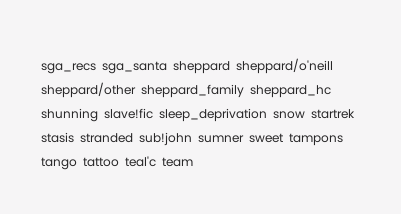sga_recs  sga_santa  sheppard  sheppard/o'neill  sheppard/other  sheppard_family  sheppard_hc  shunning  slave!fic  sleep_deprivation  snow  startrek  stasis  stranded  sub!john  sumner  sweet  tampons  tango  tattoo  teal'c  team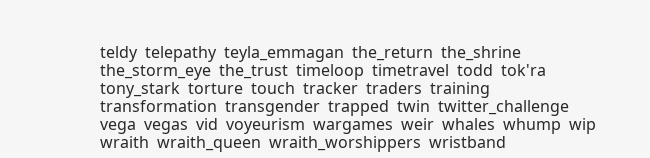teldy  telepathy  teyla_emmagan  the_return  the_shrine  the_storm_eye  the_trust  timeloop  timetravel  todd  tok'ra  tony_stark  torture  touch  tracker  traders  training  transformation  transgender  trapped  twin  twitter_challenge  vega  vegas  vid  voyeurism  wargames  weir  whales  whump  wip  wraith  wraith_queen  wraith_worshippers  wristband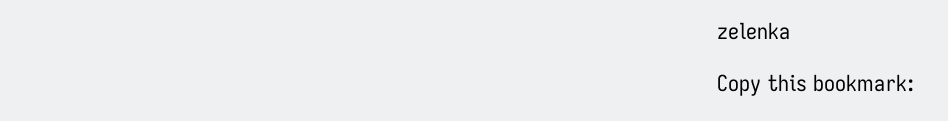zelenka

Copy this bookmark: